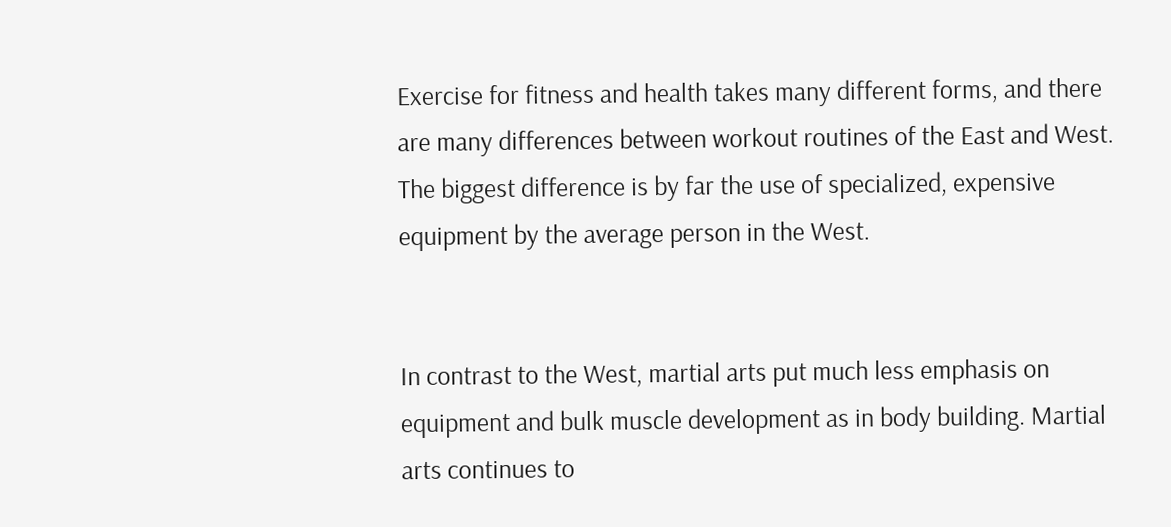Exercise for fitness and health takes many different forms, and there are many differences between workout routines of the East and West. The biggest difference is by far the use of specialized, expensive equipment by the average person in the West.


In contrast to the West, martial arts put much less emphasis on equipment and bulk muscle development as in body building. Martial arts continues to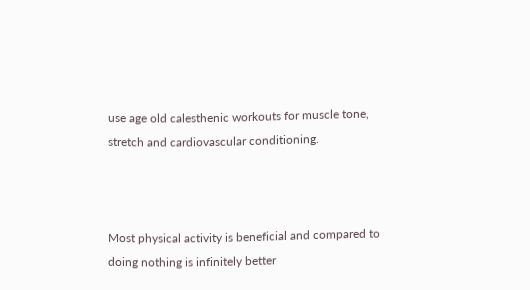use age old calesthenic workouts for muscle tone, stretch and cardiovascular conditioning.



Most physical activity is beneficial and compared to doing nothing is infinitely better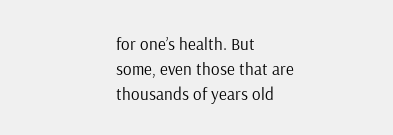for one’s health. But some, even those that are thousands of years old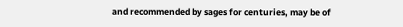and recommended by sages for centuries, may be of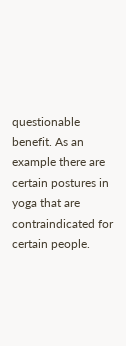questionable benefit. As an example there are certain postures in yoga that are contraindicated for certain people.